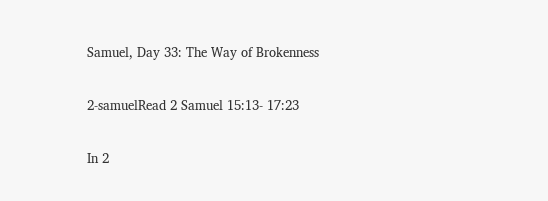Samuel, Day 33: The Way of Brokenness

2-samuelRead 2 Samuel 15:13- 17:23

In 2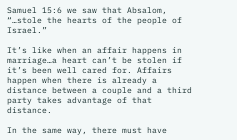Samuel 15:6 we saw that Absalom, “…stole the hearts of the people of Israel.”

It’s like when an affair happens in marriage…a heart can’t be stolen if it’s been well cared for. Affairs happen when there is already a distance between a couple and a third party takes advantage of that distance.

In the same way, there must have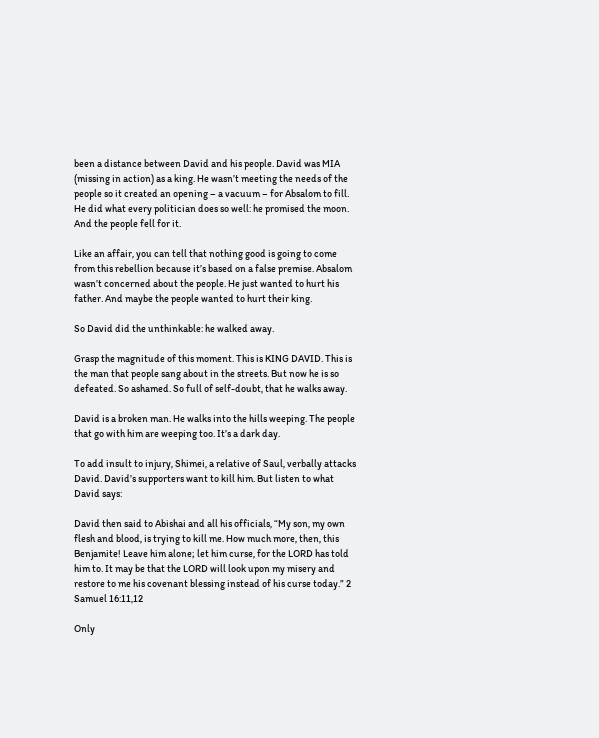been a distance between David and his people. David was MIA (missing in action) as a king. He wasn’t meeting the needs of the people so it created an opening – a vacuum – for Absalom to fill. He did what every politician does so well: he promised the moon. And the people fell for it.

Like an affair, you can tell that nothing good is going to come from this rebellion because it’s based on a false premise. Absalom wasn’t concerned about the people. He just wanted to hurt his father. And maybe the people wanted to hurt their king.

So David did the unthinkable: he walked away.

Grasp the magnitude of this moment. This is KING DAVID. This is the man that people sang about in the streets. But now he is so defeated. So ashamed. So full of self-doubt, that he walks away.

David is a broken man. He walks into the hills weeping. The people that go with him are weeping too. It’s a dark day.

To add insult to injury, Shimei, a relative of Saul, verbally attacks David. David’s supporters want to kill him. But listen to what David says:

David then said to Abishai and all his officials, “My son, my own flesh and blood, is trying to kill me. How much more, then, this Benjamite! Leave him alone; let him curse, for the LORD has told him to. It may be that the LORD will look upon my misery and restore to me his covenant blessing instead of his curse today.” 2 Samuel 16:11,12

Only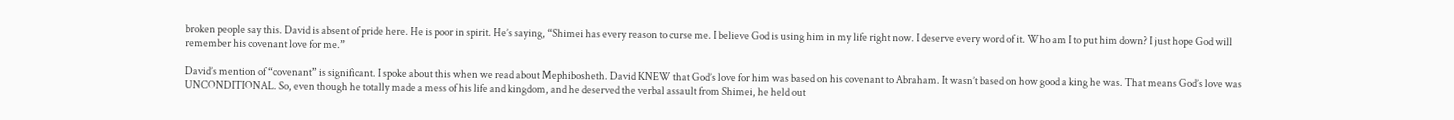broken people say this. David is absent of pride here. He is poor in spirit. He’s saying, “Shimei has every reason to curse me. I believe God is using him in my life right now. I deserve every word of it. Who am I to put him down? I just hope God will remember his covenant love for me.”

David’s mention of “covenant” is significant. I spoke about this when we read about Mephibosheth. David KNEW that God’s love for him was based on his covenant to Abraham. It wasn’t based on how good a king he was. That means God’s love was UNCONDITIONAL. So, even though he totally made a mess of his life and kingdom, and he deserved the verbal assault from Shimei, he held out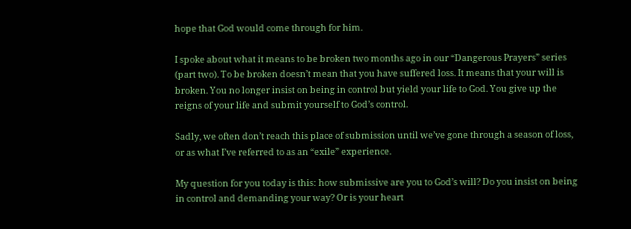hope that God would come through for him.

I spoke about what it means to be broken two months ago in our “Dangerous Prayers” series (part two). To be broken doesn’t mean that you have suffered loss. It means that your will is broken. You no longer insist on being in control but yield your life to God. You give up the reigns of your life and submit yourself to God’s control.

Sadly, we often don’t reach this place of submission until we’ve gone through a season of loss, or as what I’ve referred to as an “exile” experience.

My question for you today is this: how submissive are you to God’s will? Do you insist on being in control and demanding your way? Or is your heart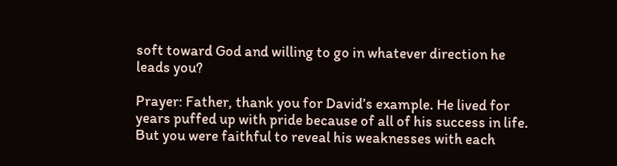soft toward God and willing to go in whatever direction he leads you?

Prayer: Father, thank you for David’s example. He lived for years puffed up with pride because of all of his success in life. But you were faithful to reveal his weaknesses with each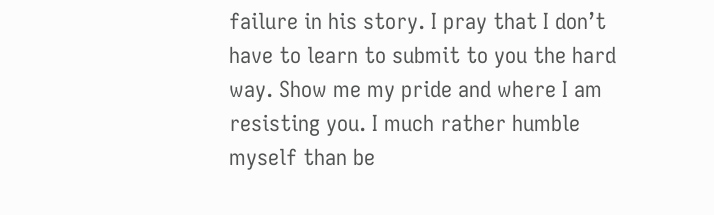failure in his story. I pray that I don’t have to learn to submit to you the hard way. Show me my pride and where I am resisting you. I much rather humble myself than be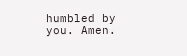humbled by you. Amen.